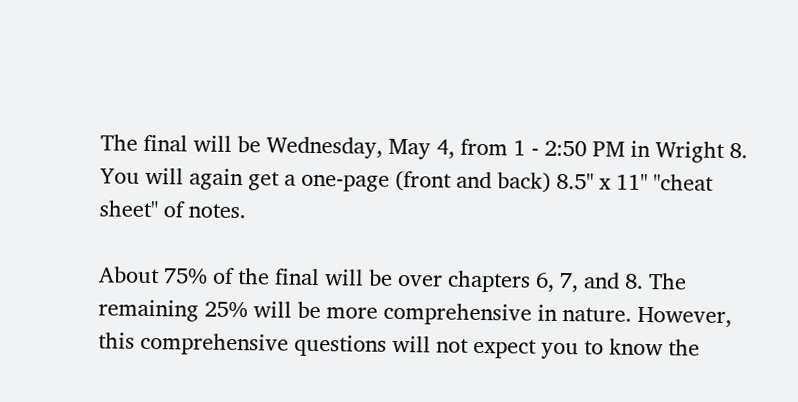The final will be Wednesday, May 4, from 1 - 2:50 PM in Wright 8. You will again get a one-page (front and back) 8.5" x 11" "cheat sheet" of notes.

About 75% of the final will be over chapters 6, 7, and 8. The remaining 25% will be more comprehensive in nature. However, this comprehensive questions will not expect you to know the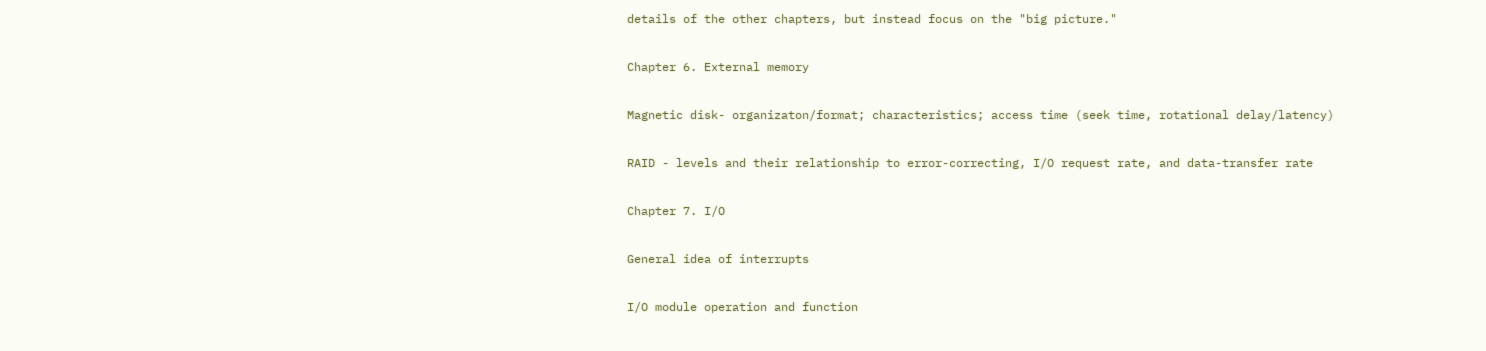details of the other chapters, but instead focus on the "big picture."

Chapter 6. External memory

Magnetic disk- organizaton/format; characteristics; access time (seek time, rotational delay/latency)

RAID - levels and their relationship to error-correcting, I/O request rate, and data-transfer rate

Chapter 7. I/O

General idea of interrupts

I/O module operation and function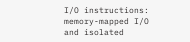I/O instructions: memory-mapped I/O and isolated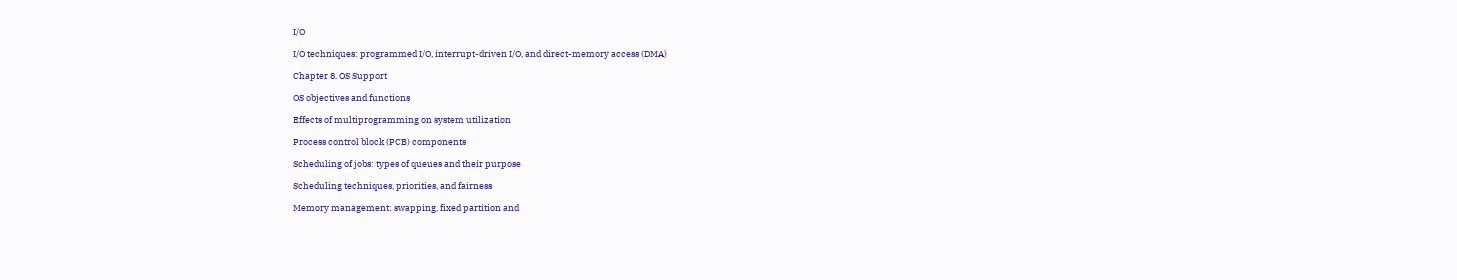I/O

I/O techniques: programmed I/O, interrupt-driven I/O, and direct-memory access (DMA)

Chapter 8. OS Support

OS objectives and functions

Effects of multiprogramming on system utilization

Process control block (PCB) components

Scheduling of jobs: types of queues and their purpose

Scheduling techniques, priorities, and fairness

Memory management: swapping, fixed partition and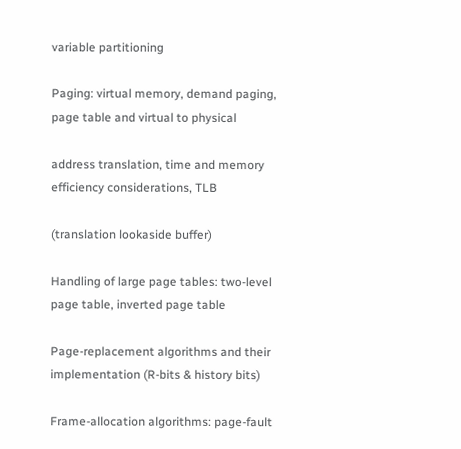variable partitioning

Paging: virtual memory, demand paging, page table and virtual to physical

address translation, time and memory efficiency considerations, TLB

(translation lookaside buffer)

Handling of large page tables: two-level page table, inverted page table

Page-replacement algorithms and their implementation (R-bits & history bits)

Frame-allocation algorithms: page-fault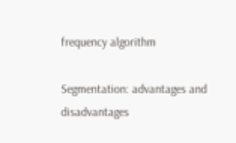frequency algorithm

Segmentation: advantages and disadvantages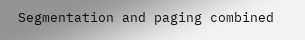Segmentation and paging combined